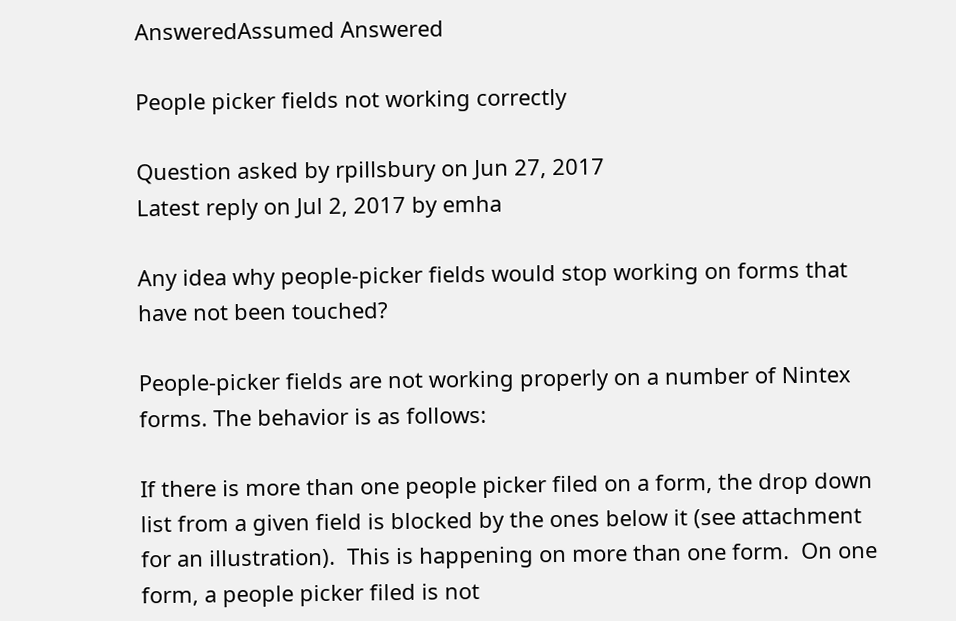AnsweredAssumed Answered

People picker fields not working correctly

Question asked by rpillsbury on Jun 27, 2017
Latest reply on Jul 2, 2017 by emha

Any idea why people-picker fields would stop working on forms that have not been touched?

People-picker fields are not working properly on a number of Nintex forms. The behavior is as follows:

If there is more than one people picker filed on a form, the drop down list from a given field is blocked by the ones below it (see attachment for an illustration).  This is happening on more than one form.  On one form, a people picker filed is not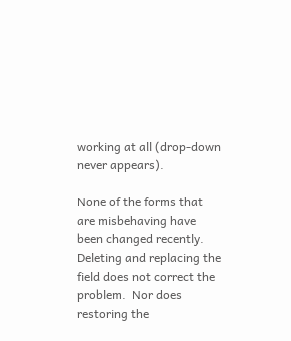working at all (drop-down never appears).

None of the forms that are misbehaving have been changed recently. Deleting and replacing the field does not correct the problem.  Nor does restoring the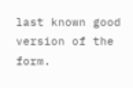last known good version of the form.